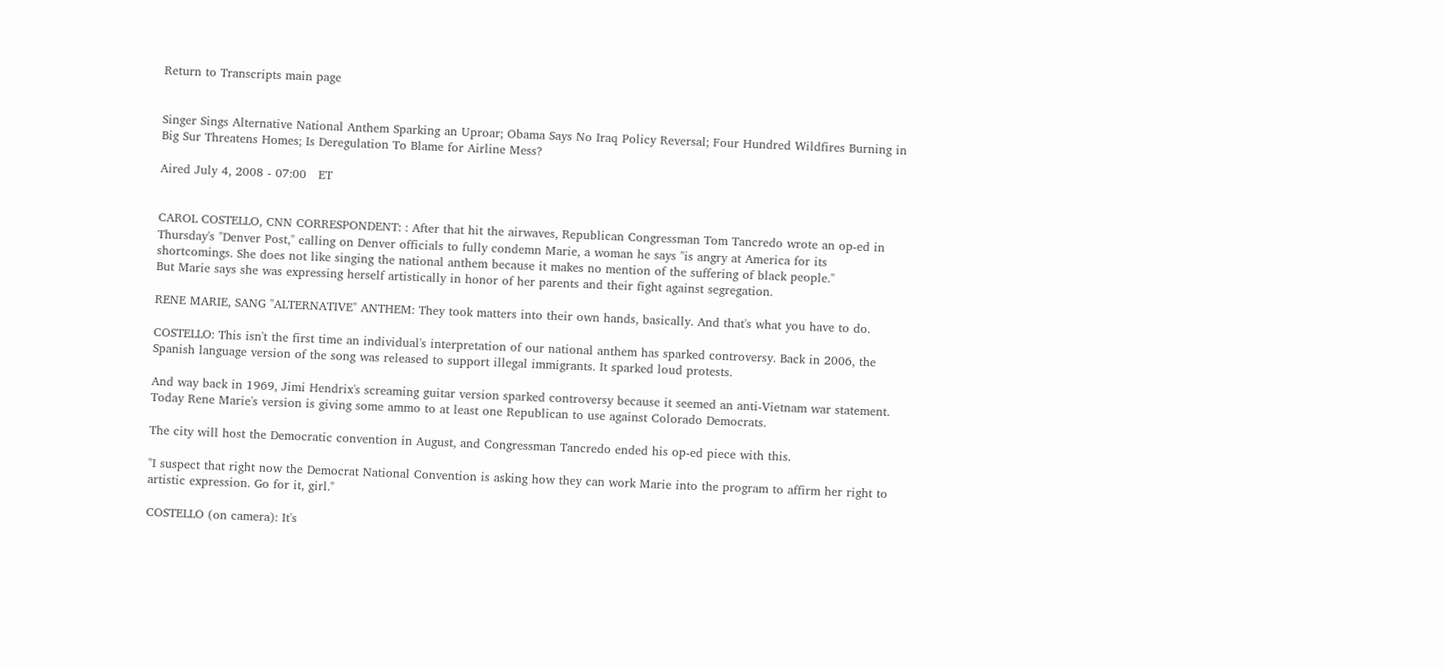Return to Transcripts main page


Singer Sings Alternative National Anthem Sparking an Uproar; Obama Says No Iraq Policy Reversal; Four Hundred Wildfires Burning in Big Sur Threatens Homes; Is Deregulation To Blame for Airline Mess?

Aired July 4, 2008 - 07:00   ET


CAROL COSTELLO, CNN CORRESPONDENT: : After that hit the airwaves, Republican Congressman Tom Tancredo wrote an op-ed in Thursday's "Denver Post," calling on Denver officials to fully condemn Marie, a woman he says "is angry at America for its shortcomings. She does not like singing the national anthem because it makes no mention of the suffering of black people."
But Marie says she was expressing herself artistically in honor of her parents and their fight against segregation.

RENE MARIE, SANG "ALTERNATIVE" ANTHEM: They took matters into their own hands, basically. And that's what you have to do.

COSTELLO: This isn't the first time an individual's interpretation of our national anthem has sparked controversy. Back in 2006, the Spanish language version of the song was released to support illegal immigrants. It sparked loud protests.

And way back in 1969, Jimi Hendrix's screaming guitar version sparked controversy because it seemed an anti-Vietnam war statement. Today Rene Marie's version is giving some ammo to at least one Republican to use against Colorado Democrats.

The city will host the Democratic convention in August, and Congressman Tancredo ended his op-ed piece with this.

"I suspect that right now the Democrat National Convention is asking how they can work Marie into the program to affirm her right to artistic expression. Go for it, girl."

COSTELLO (on camera): It's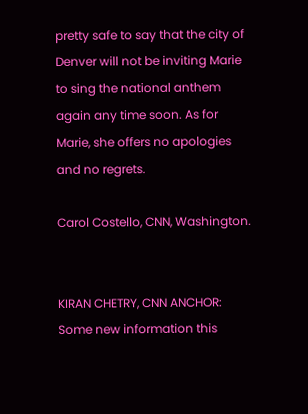pretty safe to say that the city of Denver will not be inviting Marie to sing the national anthem again any time soon. As for Marie, she offers no apologies and no regrets.

Carol Costello, CNN, Washington.


KIRAN CHETRY, CNN ANCHOR: Some new information this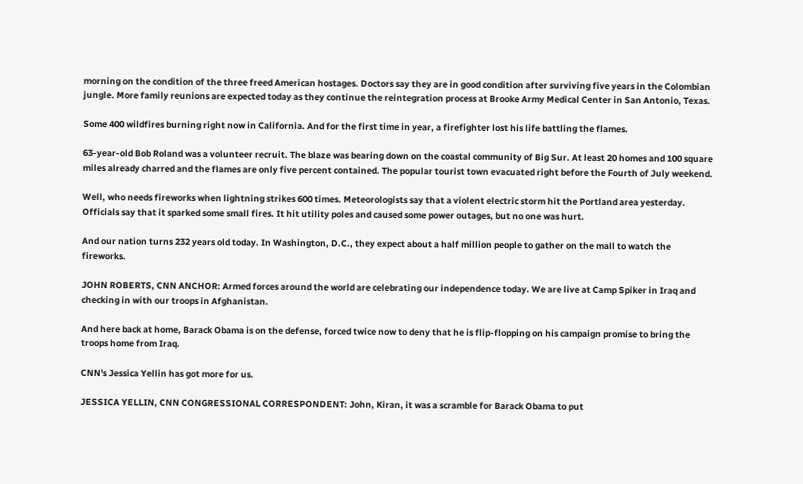morning on the condition of the three freed American hostages. Doctors say they are in good condition after surviving five years in the Colombian jungle. More family reunions are expected today as they continue the reintegration process at Brooke Army Medical Center in San Antonio, Texas.

Some 400 wildfires burning right now in California. And for the first time in year, a firefighter lost his life battling the flames.

63-year-old Bob Roland was a volunteer recruit. The blaze was bearing down on the coastal community of Big Sur. At least 20 homes and 100 square miles already charred and the flames are only five percent contained. The popular tourist town evacuated right before the Fourth of July weekend.

Well, who needs fireworks when lightning strikes 600 times. Meteorologists say that a violent electric storm hit the Portland area yesterday. Officials say that it sparked some small fires. It hit utility poles and caused some power outages, but no one was hurt.

And our nation turns 232 years old today. In Washington, D.C., they expect about a half million people to gather on the mall to watch the fireworks.

JOHN ROBERTS, CNN ANCHOR: Armed forces around the world are celebrating our independence today. We are live at Camp Spiker in Iraq and checking in with our troops in Afghanistan.

And here back at home, Barack Obama is on the defense, forced twice now to deny that he is flip-flopping on his campaign promise to bring the troops home from Iraq.

CNN's Jessica Yellin has got more for us.

JESSICA YELLIN, CNN CONGRESSIONAL CORRESPONDENT: John, Kiran, it was a scramble for Barack Obama to put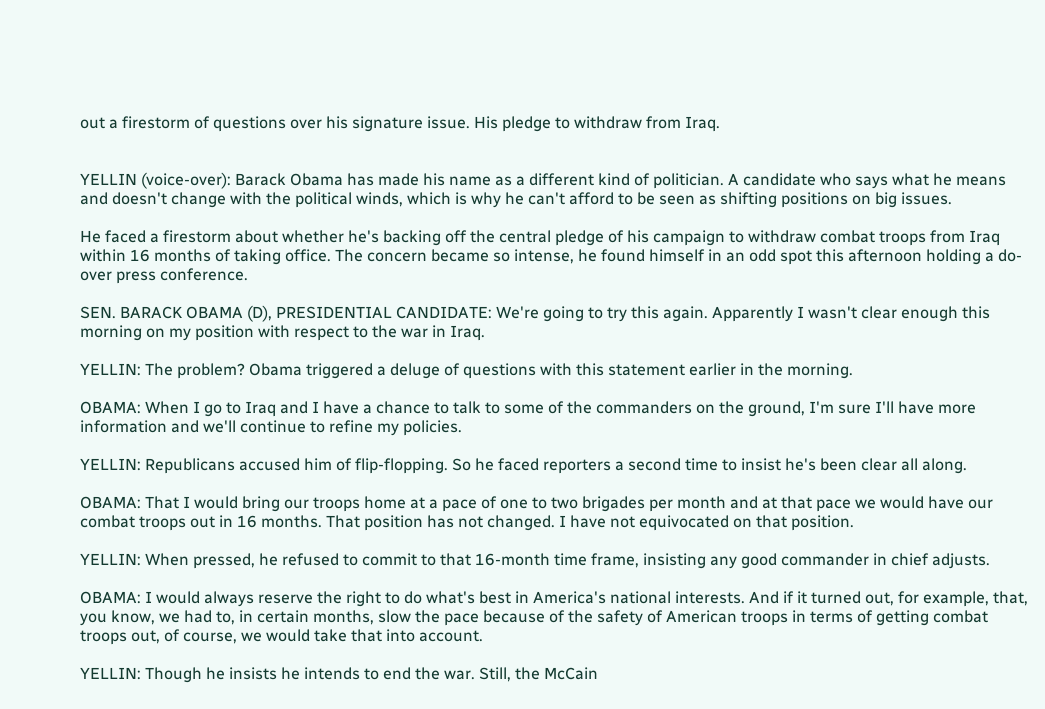out a firestorm of questions over his signature issue. His pledge to withdraw from Iraq.


YELLIN (voice-over): Barack Obama has made his name as a different kind of politician. A candidate who says what he means and doesn't change with the political winds, which is why he can't afford to be seen as shifting positions on big issues.

He faced a firestorm about whether he's backing off the central pledge of his campaign to withdraw combat troops from Iraq within 16 months of taking office. The concern became so intense, he found himself in an odd spot this afternoon holding a do-over press conference.

SEN. BARACK OBAMA (D), PRESIDENTIAL CANDIDATE: We're going to try this again. Apparently I wasn't clear enough this morning on my position with respect to the war in Iraq.

YELLIN: The problem? Obama triggered a deluge of questions with this statement earlier in the morning.

OBAMA: When I go to Iraq and I have a chance to talk to some of the commanders on the ground, I'm sure I'll have more information and we'll continue to refine my policies.

YELLIN: Republicans accused him of flip-flopping. So he faced reporters a second time to insist he's been clear all along.

OBAMA: That I would bring our troops home at a pace of one to two brigades per month and at that pace we would have our combat troops out in 16 months. That position has not changed. I have not equivocated on that position.

YELLIN: When pressed, he refused to commit to that 16-month time frame, insisting any good commander in chief adjusts.

OBAMA: I would always reserve the right to do what's best in America's national interests. And if it turned out, for example, that, you know, we had to, in certain months, slow the pace because of the safety of American troops in terms of getting combat troops out, of course, we would take that into account.

YELLIN: Though he insists he intends to end the war. Still, the McCain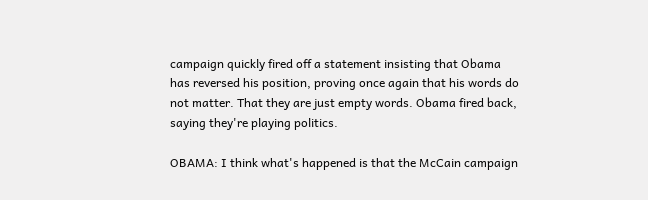campaign quickly fired off a statement insisting that Obama has reversed his position, proving once again that his words do not matter. That they are just empty words. Obama fired back, saying they're playing politics.

OBAMA: I think what's happened is that the McCain campaign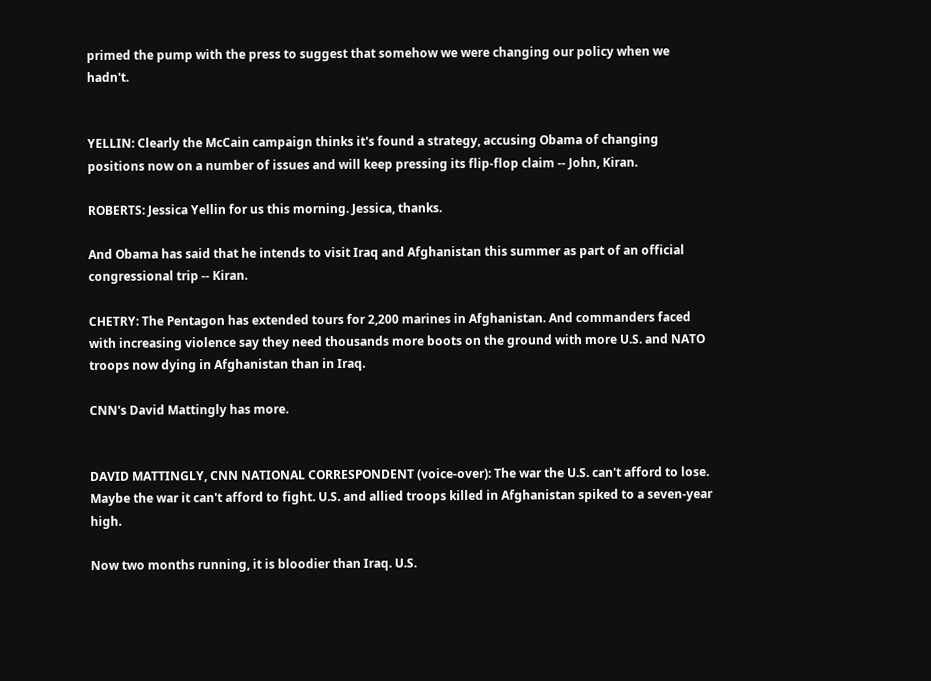primed the pump with the press to suggest that somehow we were changing our policy when we hadn't.


YELLIN: Clearly the McCain campaign thinks it's found a strategy, accusing Obama of changing positions now on a number of issues and will keep pressing its flip-flop claim -- John, Kiran.

ROBERTS: Jessica Yellin for us this morning. Jessica, thanks.

And Obama has said that he intends to visit Iraq and Afghanistan this summer as part of an official congressional trip -- Kiran.

CHETRY: The Pentagon has extended tours for 2,200 marines in Afghanistan. And commanders faced with increasing violence say they need thousands more boots on the ground with more U.S. and NATO troops now dying in Afghanistan than in Iraq.

CNN's David Mattingly has more.


DAVID MATTINGLY, CNN NATIONAL CORRESPONDENT (voice-over): The war the U.S. can't afford to lose. Maybe the war it can't afford to fight. U.S. and allied troops killed in Afghanistan spiked to a seven-year high.

Now two months running, it is bloodier than Iraq. U.S.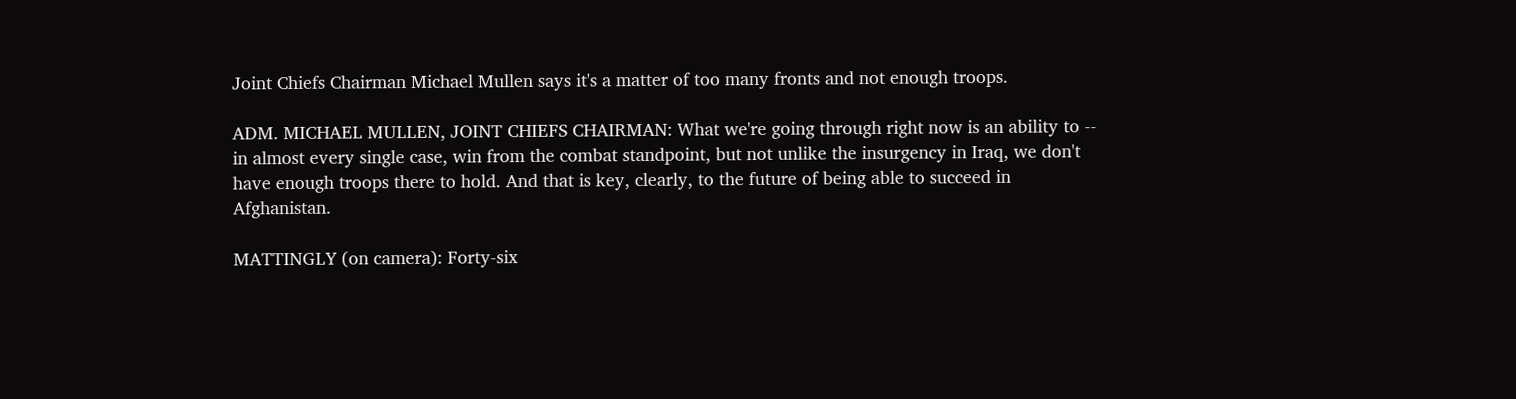Joint Chiefs Chairman Michael Mullen says it's a matter of too many fronts and not enough troops.

ADM. MICHAEL MULLEN, JOINT CHIEFS CHAIRMAN: What we're going through right now is an ability to -- in almost every single case, win from the combat standpoint, but not unlike the insurgency in Iraq, we don't have enough troops there to hold. And that is key, clearly, to the future of being able to succeed in Afghanistan.

MATTINGLY (on camera): Forty-six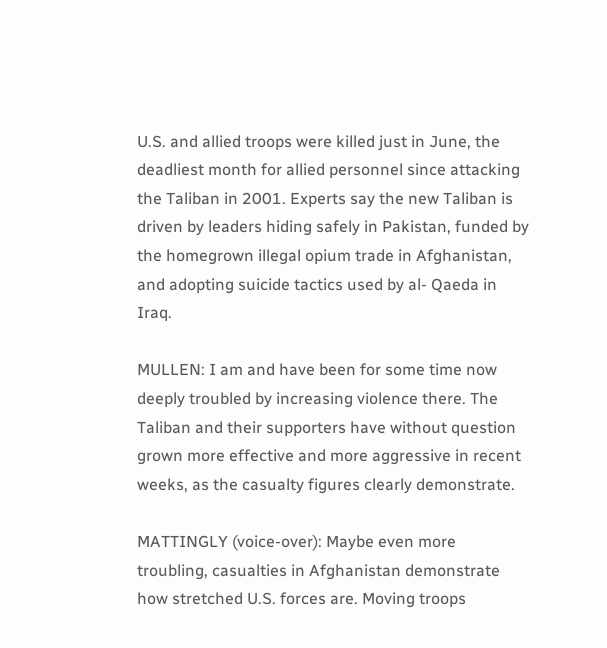U.S. and allied troops were killed just in June, the deadliest month for allied personnel since attacking the Taliban in 2001. Experts say the new Taliban is driven by leaders hiding safely in Pakistan, funded by the homegrown illegal opium trade in Afghanistan, and adopting suicide tactics used by al- Qaeda in Iraq.

MULLEN: I am and have been for some time now deeply troubled by increasing violence there. The Taliban and their supporters have without question grown more effective and more aggressive in recent weeks, as the casualty figures clearly demonstrate.

MATTINGLY (voice-over): Maybe even more troubling, casualties in Afghanistan demonstrate how stretched U.S. forces are. Moving troops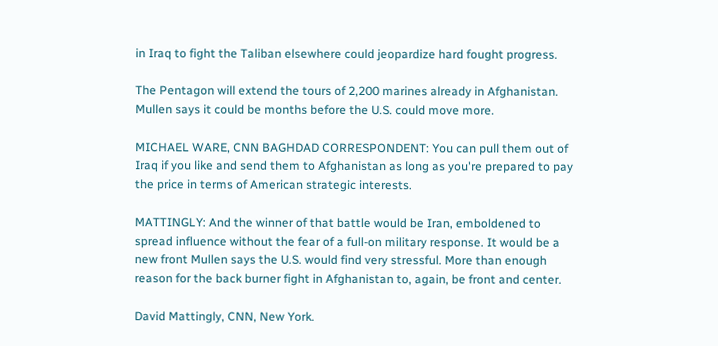in Iraq to fight the Taliban elsewhere could jeopardize hard fought progress.

The Pentagon will extend the tours of 2,200 marines already in Afghanistan. Mullen says it could be months before the U.S. could move more.

MICHAEL WARE, CNN BAGHDAD CORRESPONDENT: You can pull them out of Iraq if you like and send them to Afghanistan as long as you're prepared to pay the price in terms of American strategic interests.

MATTINGLY: And the winner of that battle would be Iran, emboldened to spread influence without the fear of a full-on military response. It would be a new front Mullen says the U.S. would find very stressful. More than enough reason for the back burner fight in Afghanistan to, again, be front and center.

David Mattingly, CNN, New York.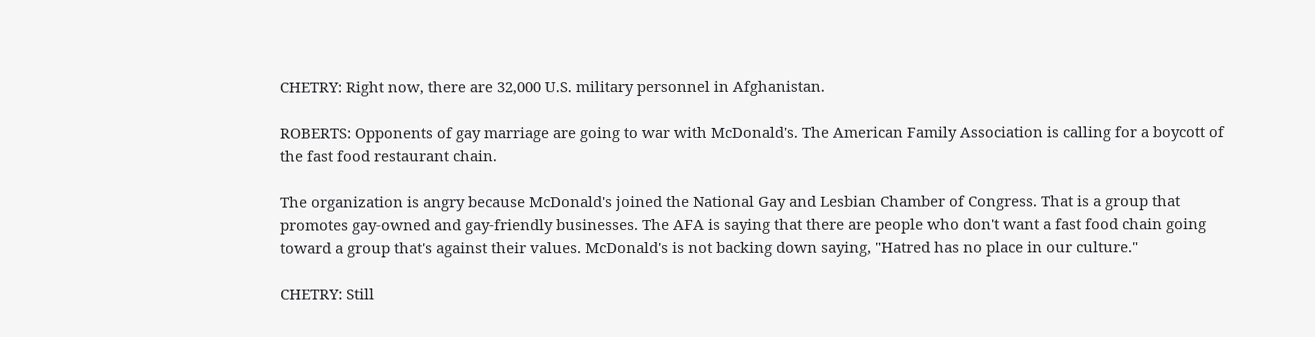CHETRY: Right now, there are 32,000 U.S. military personnel in Afghanistan.

ROBERTS: Opponents of gay marriage are going to war with McDonald's. The American Family Association is calling for a boycott of the fast food restaurant chain.

The organization is angry because McDonald's joined the National Gay and Lesbian Chamber of Congress. That is a group that promotes gay-owned and gay-friendly businesses. The AFA is saying that there are people who don't want a fast food chain going toward a group that's against their values. McDonald's is not backing down saying, "Hatred has no place in our culture."

CHETRY: Still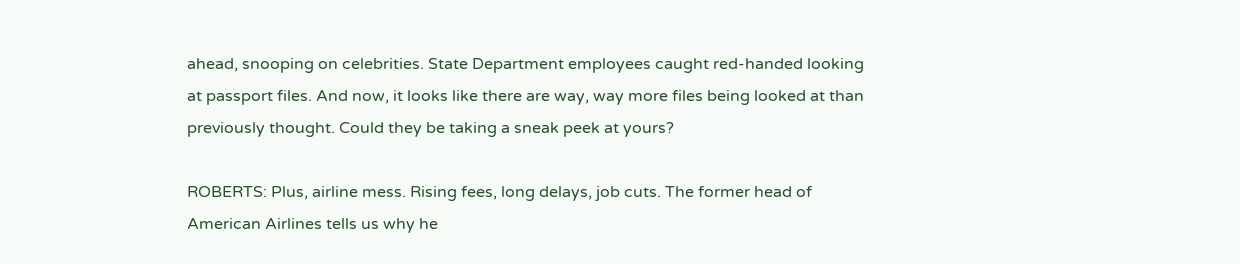ahead, snooping on celebrities. State Department employees caught red-handed looking at passport files. And now, it looks like there are way, way more files being looked at than previously thought. Could they be taking a sneak peek at yours?

ROBERTS: Plus, airline mess. Rising fees, long delays, job cuts. The former head of American Airlines tells us why he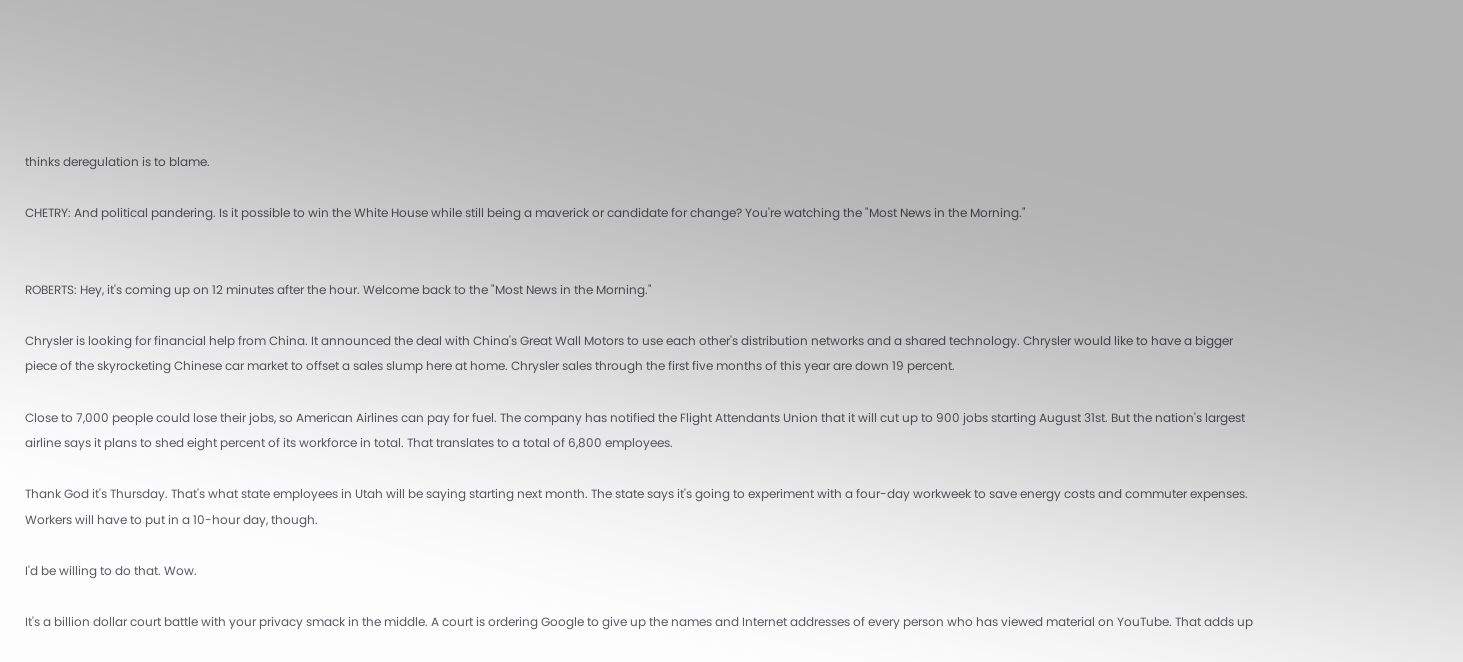thinks deregulation is to blame.

CHETRY: And political pandering. Is it possible to win the White House while still being a maverick or candidate for change? You're watching the "Most News in the Morning."


ROBERTS: Hey, it's coming up on 12 minutes after the hour. Welcome back to the "Most News in the Morning."

Chrysler is looking for financial help from China. It announced the deal with China's Great Wall Motors to use each other's distribution networks and a shared technology. Chrysler would like to have a bigger piece of the skyrocketing Chinese car market to offset a sales slump here at home. Chrysler sales through the first five months of this year are down 19 percent.

Close to 7,000 people could lose their jobs, so American Airlines can pay for fuel. The company has notified the Flight Attendants Union that it will cut up to 900 jobs starting August 31st. But the nation's largest airline says it plans to shed eight percent of its workforce in total. That translates to a total of 6,800 employees.

Thank God it's Thursday. That's what state employees in Utah will be saying starting next month. The state says it's going to experiment with a four-day workweek to save energy costs and commuter expenses. Workers will have to put in a 10-hour day, though.

I'd be willing to do that. Wow.

It's a billion dollar court battle with your privacy smack in the middle. A court is ordering Google to give up the names and Internet addresses of every person who has viewed material on YouTube. That adds up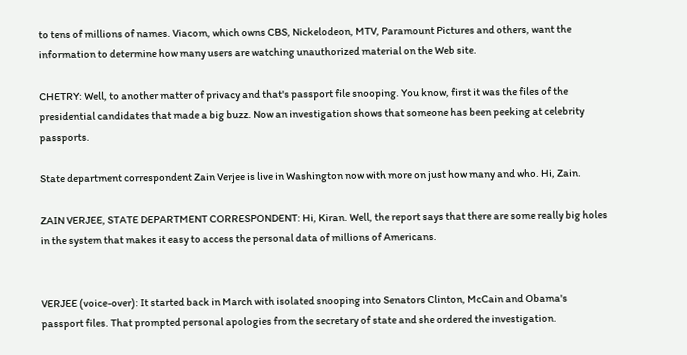to tens of millions of names. Viacom, which owns CBS, Nickelodeon, MTV, Paramount Pictures and others, want the information to determine how many users are watching unauthorized material on the Web site.

CHETRY: Well, to another matter of privacy and that's passport file snooping. You know, first it was the files of the presidential candidates that made a big buzz. Now an investigation shows that someone has been peeking at celebrity passports.

State department correspondent Zain Verjee is live in Washington now with more on just how many and who. Hi, Zain.

ZAIN VERJEE, STATE DEPARTMENT CORRESPONDENT: Hi, Kiran. Well, the report says that there are some really big holes in the system that makes it easy to access the personal data of millions of Americans.


VERJEE (voice-over): It started back in March with isolated snooping into Senators Clinton, McCain and Obama's passport files. That prompted personal apologies from the secretary of state and she ordered the investigation.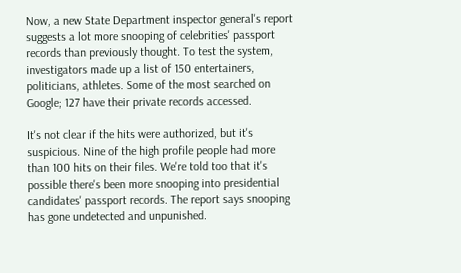Now, a new State Department inspector general's report suggests a lot more snooping of celebrities' passport records than previously thought. To test the system, investigators made up a list of 150 entertainers, politicians, athletes. Some of the most searched on Google; 127 have their private records accessed.

It's not clear if the hits were authorized, but it's suspicious. Nine of the high profile people had more than 100 hits on their files. We're told too that it's possible there's been more snooping into presidential candidates' passport records. The report says snooping has gone undetected and unpunished.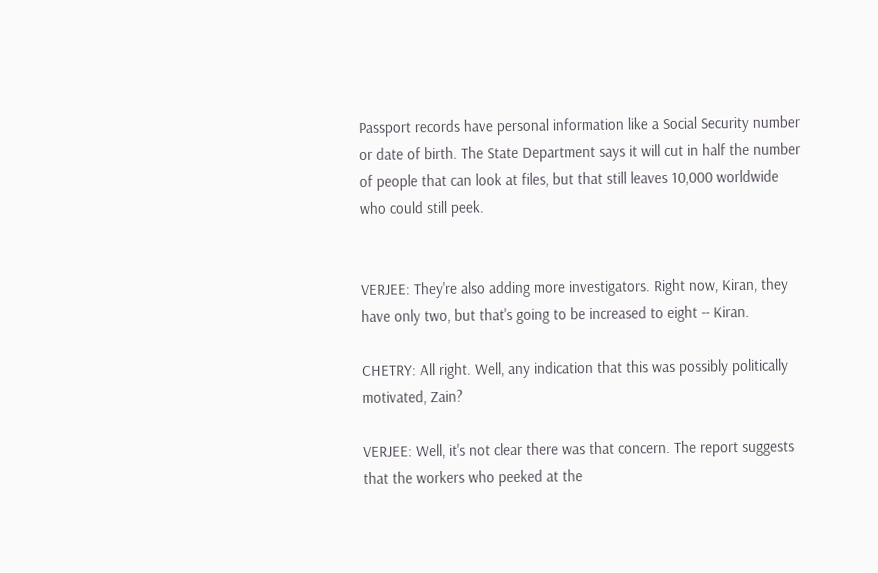Passport records have personal information like a Social Security number or date of birth. The State Department says it will cut in half the number of people that can look at files, but that still leaves 10,000 worldwide who could still peek.


VERJEE: They're also adding more investigators. Right now, Kiran, they have only two, but that's going to be increased to eight -- Kiran.

CHETRY: All right. Well, any indication that this was possibly politically motivated, Zain?

VERJEE: Well, it's not clear there was that concern. The report suggests that the workers who peeked at the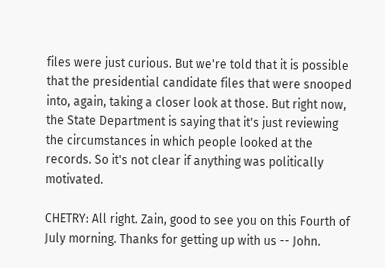files were just curious. But we're told that it is possible that the presidential candidate files that were snooped into, again, taking a closer look at those. But right now, the State Department is saying that it's just reviewing the circumstances in which people looked at the records. So it's not clear if anything was politically motivated.

CHETRY: All right. Zain, good to see you on this Fourth of July morning. Thanks for getting up with us -- John.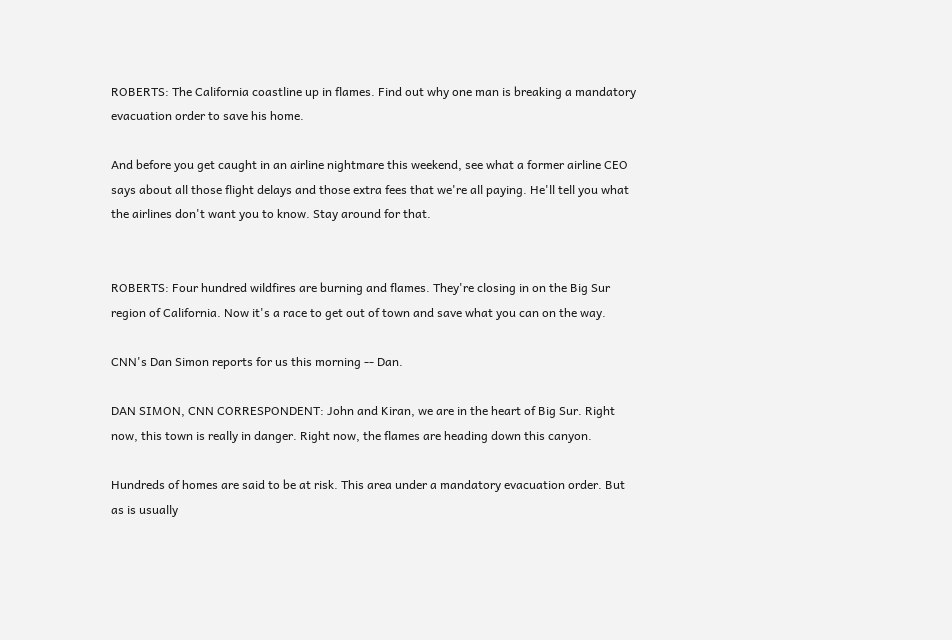ROBERTS: The California coastline up in flames. Find out why one man is breaking a mandatory evacuation order to save his home.

And before you get caught in an airline nightmare this weekend, see what a former airline CEO says about all those flight delays and those extra fees that we're all paying. He'll tell you what the airlines don't want you to know. Stay around for that.


ROBERTS: Four hundred wildfires are burning and flames. They're closing in on the Big Sur region of California. Now it's a race to get out of town and save what you can on the way.

CNN's Dan Simon reports for us this morning -- Dan.

DAN SIMON, CNN CORRESPONDENT: John and Kiran, we are in the heart of Big Sur. Right now, this town is really in danger. Right now, the flames are heading down this canyon.

Hundreds of homes are said to be at risk. This area under a mandatory evacuation order. But as is usually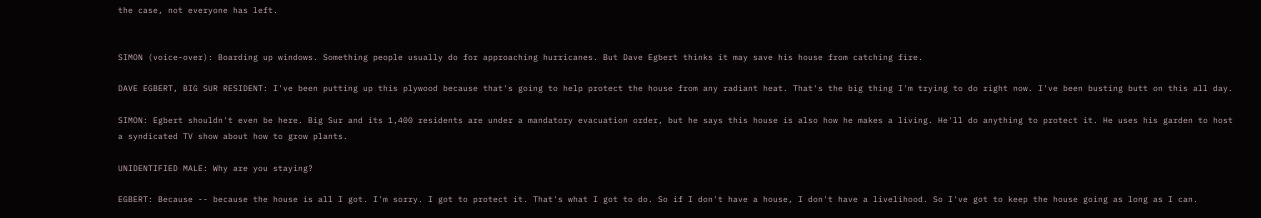the case, not everyone has left.


SIMON (voice-over): Boarding up windows. Something people usually do for approaching hurricanes. But Dave Egbert thinks it may save his house from catching fire.

DAVE EGBERT, BIG SUR RESIDENT: I've been putting up this plywood because that's going to help protect the house from any radiant heat. That's the big thing I'm trying to do right now. I've been busting butt on this all day.

SIMON: Egbert shouldn't even be here. Big Sur and its 1,400 residents are under a mandatory evacuation order, but he says this house is also how he makes a living. He'll do anything to protect it. He uses his garden to host a syndicated TV show about how to grow plants.

UNIDENTIFIED MALE: Why are you staying?

EGBERT: Because -- because the house is all I got. I'm sorry. I got to protect it. That's what I got to do. So if I don't have a house, I don't have a livelihood. So I've got to keep the house going as long as I can.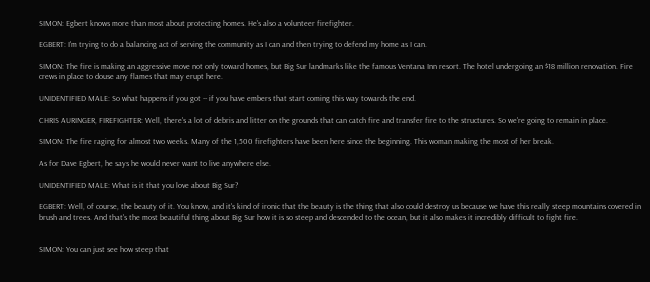SIMON: Egbert knows more than most about protecting homes. He's also a volunteer firefighter.

EGBERT: I'm trying to do a balancing act of serving the community as I can and then trying to defend my home as I can.

SIMON: The fire is making an aggressive move not only toward homes, but Big Sur landmarks like the famous Ventana Inn resort. The hotel undergoing an $18 million renovation. Fire crews in place to douse any flames that may erupt here.

UNIDENTIFIED MALE: So what happens if you got -- if you have embers that start coming this way towards the end.

CHRIS AURINGER, FIREFIGHTER: Well, there's a lot of debris and litter on the grounds that can catch fire and transfer fire to the structures. So we're going to remain in place.

SIMON: The fire raging for almost two weeks. Many of the 1,500 firefighters have been here since the beginning. This woman making the most of her break.

As for Dave Egbert, he says he would never want to live anywhere else.

UNIDENTIFIED MALE: What is it that you love about Big Sur?

EGBERT: Well, of course, the beauty of it. You know, and it's kind of ironic that the beauty is the thing that also could destroy us because we have this really steep mountains covered in brush and trees. And that's the most beautiful thing about Big Sur how it is so steep and descended to the ocean, but it also makes it incredibly difficult to fight fire.


SIMON: You can just see how steep that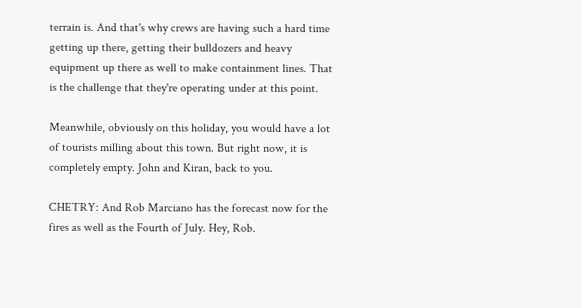terrain is. And that's why crews are having such a hard time getting up there, getting their bulldozers and heavy equipment up there as well to make containment lines. That is the challenge that they're operating under at this point.

Meanwhile, obviously on this holiday, you would have a lot of tourists milling about this town. But right now, it is completely empty. John and Kiran, back to you.

CHETRY: And Rob Marciano has the forecast now for the fires as well as the Fourth of July. Hey, Rob.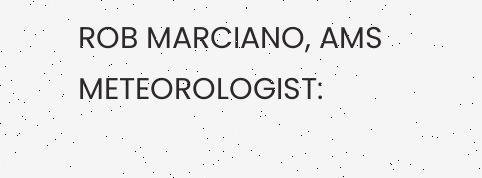ROB MARCIANO, AMS METEOROLOGIST: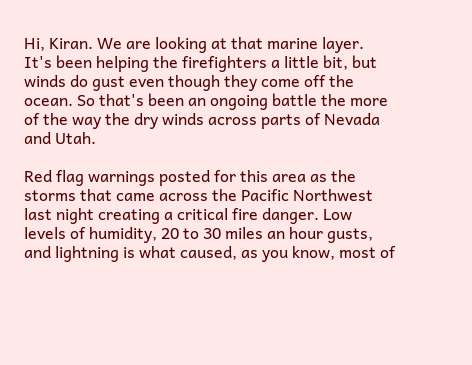Hi, Kiran. We are looking at that marine layer. It's been helping the firefighters a little bit, but winds do gust even though they come off the ocean. So that's been an ongoing battle the more of the way the dry winds across parts of Nevada and Utah.

Red flag warnings posted for this area as the storms that came across the Pacific Northwest last night creating a critical fire danger. Low levels of humidity, 20 to 30 miles an hour gusts, and lightning is what caused, as you know, most of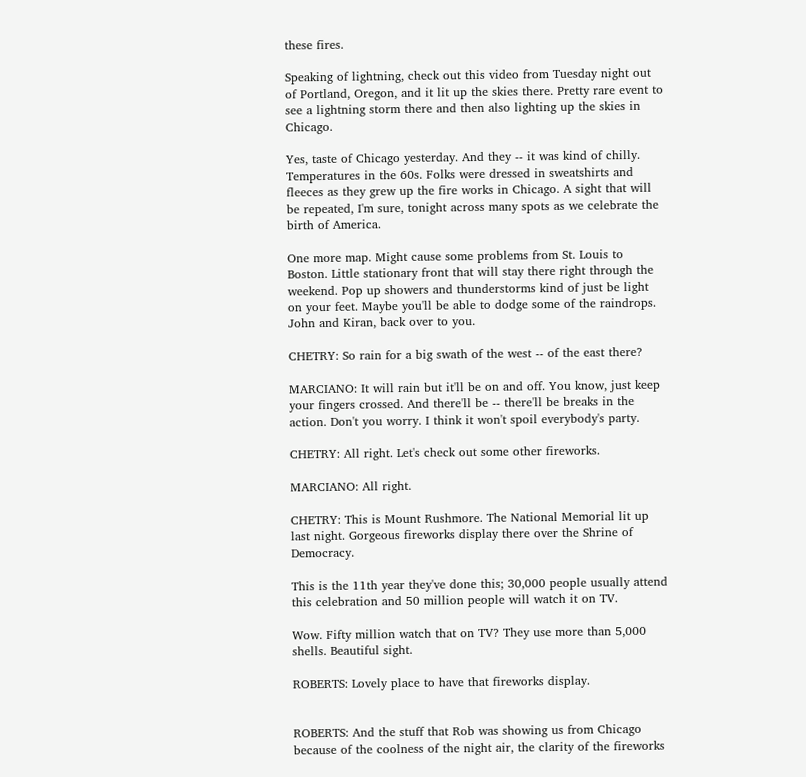these fires.

Speaking of lightning, check out this video from Tuesday night out of Portland, Oregon, and it lit up the skies there. Pretty rare event to see a lightning storm there and then also lighting up the skies in Chicago.

Yes, taste of Chicago yesterday. And they -- it was kind of chilly. Temperatures in the 60s. Folks were dressed in sweatshirts and fleeces as they grew up the fire works in Chicago. A sight that will be repeated, I'm sure, tonight across many spots as we celebrate the birth of America.

One more map. Might cause some problems from St. Louis to Boston. Little stationary front that will stay there right through the weekend. Pop up showers and thunderstorms kind of just be light on your feet. Maybe you'll be able to dodge some of the raindrops. John and Kiran, back over to you.

CHETRY: So rain for a big swath of the west -- of the east there?

MARCIANO: It will rain but it'll be on and off. You know, just keep your fingers crossed. And there'll be -- there'll be breaks in the action. Don't you worry. I think it won't spoil everybody's party.

CHETRY: All right. Let's check out some other fireworks.

MARCIANO: All right.

CHETRY: This is Mount Rushmore. The National Memorial lit up last night. Gorgeous fireworks display there over the Shrine of Democracy.

This is the 11th year they've done this; 30,000 people usually attend this celebration and 50 million people will watch it on TV.

Wow. Fifty million watch that on TV? They use more than 5,000 shells. Beautiful sight.

ROBERTS: Lovely place to have that fireworks display.


ROBERTS: And the stuff that Rob was showing us from Chicago because of the coolness of the night air, the clarity of the fireworks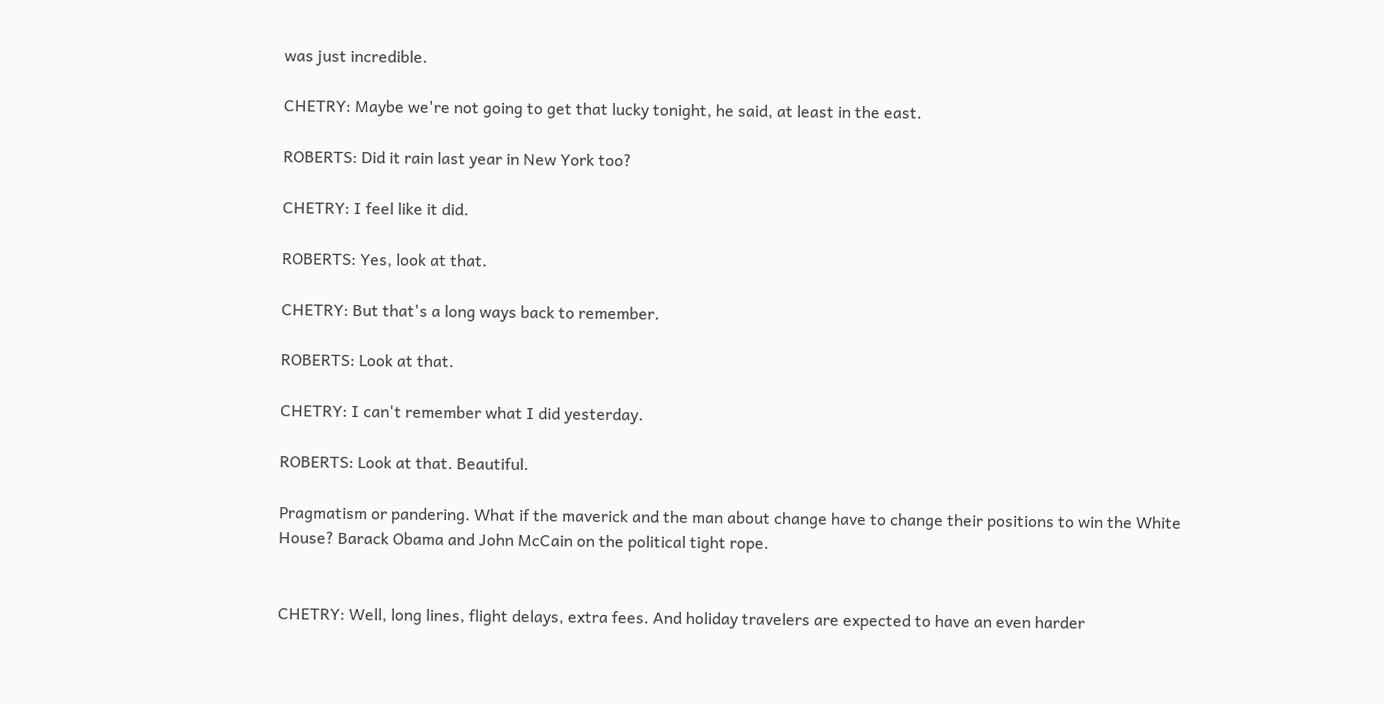was just incredible.

CHETRY: Maybe we're not going to get that lucky tonight, he said, at least in the east.

ROBERTS: Did it rain last year in New York too?

CHETRY: I feel like it did.

ROBERTS: Yes, look at that.

CHETRY: But that's a long ways back to remember.

ROBERTS: Look at that.

CHETRY: I can't remember what I did yesterday.

ROBERTS: Look at that. Beautiful.

Pragmatism or pandering. What if the maverick and the man about change have to change their positions to win the White House? Barack Obama and John McCain on the political tight rope.


CHETRY: Well, long lines, flight delays, extra fees. And holiday travelers are expected to have an even harder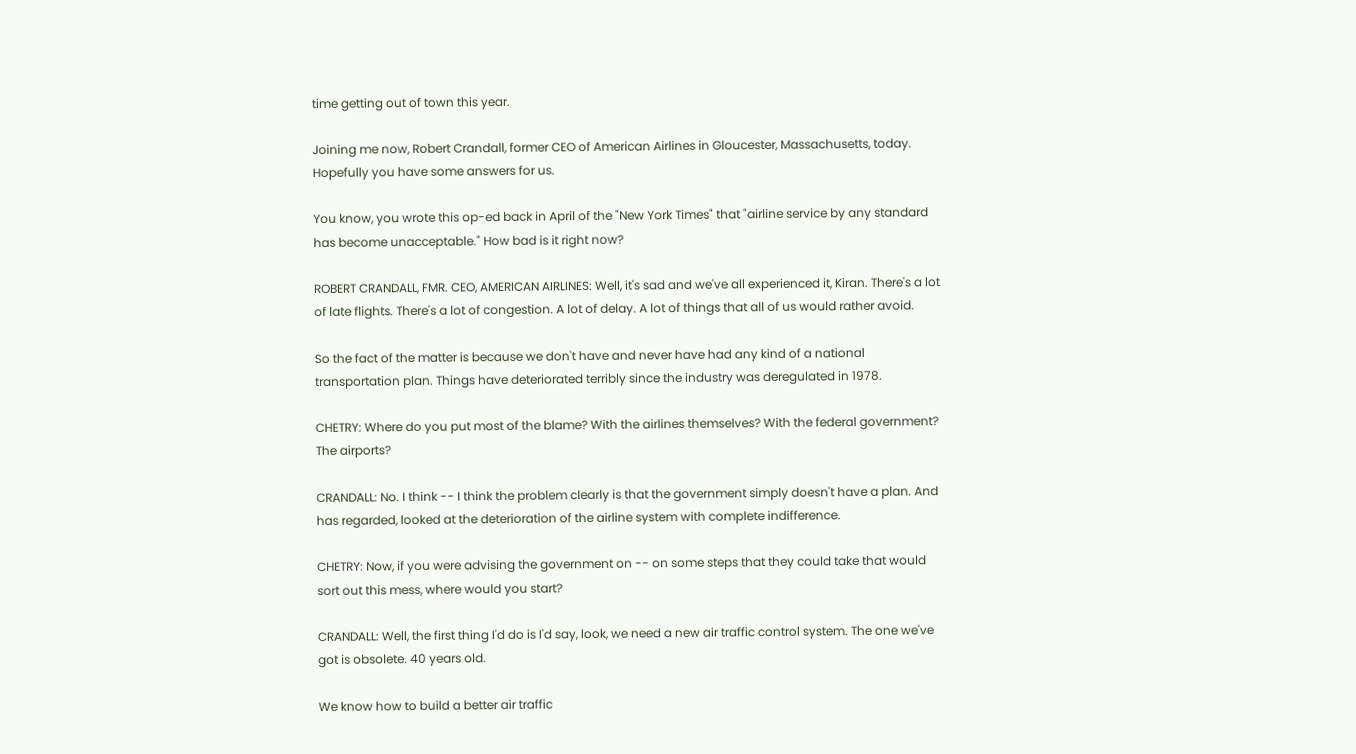time getting out of town this year.

Joining me now, Robert Crandall, former CEO of American Airlines in Gloucester, Massachusetts, today. Hopefully you have some answers for us.

You know, you wrote this op-ed back in April of the "New York Times" that "airline service by any standard has become unacceptable." How bad is it right now?

ROBERT CRANDALL, FMR. CEO, AMERICAN AIRLINES: Well, it's sad and we've all experienced it, Kiran. There's a lot of late flights. There's a lot of congestion. A lot of delay. A lot of things that all of us would rather avoid.

So the fact of the matter is because we don't have and never have had any kind of a national transportation plan. Things have deteriorated terribly since the industry was deregulated in 1978.

CHETRY: Where do you put most of the blame? With the airlines themselves? With the federal government? The airports?

CRANDALL: No. I think -- I think the problem clearly is that the government simply doesn't have a plan. And has regarded, looked at the deterioration of the airline system with complete indifference.

CHETRY: Now, if you were advising the government on -- on some steps that they could take that would sort out this mess, where would you start?

CRANDALL: Well, the first thing I'd do is I'd say, look, we need a new air traffic control system. The one we've got is obsolete. 40 years old.

We know how to build a better air traffic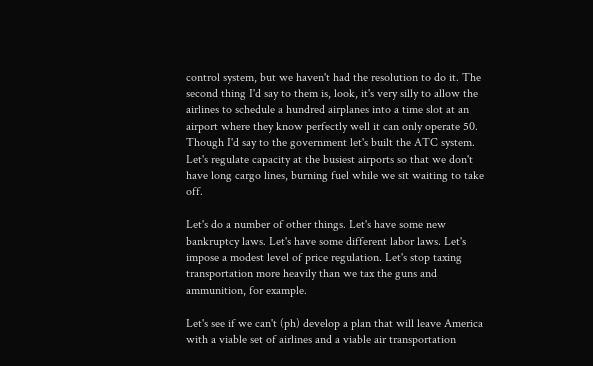control system, but we haven't had the resolution to do it. The second thing I'd say to them is, look, it's very silly to allow the airlines to schedule a hundred airplanes into a time slot at an airport where they know perfectly well it can only operate 50. Though I'd say to the government let's built the ATC system. Let's regulate capacity at the busiest airports so that we don't have long cargo lines, burning fuel while we sit waiting to take off.

Let's do a number of other things. Let's have some new bankruptcy laws. Let's have some different labor laws. Let's impose a modest level of price regulation. Let's stop taxing transportation more heavily than we tax the guns and ammunition, for example.

Let's see if we can't (ph) develop a plan that will leave America with a viable set of airlines and a viable air transportation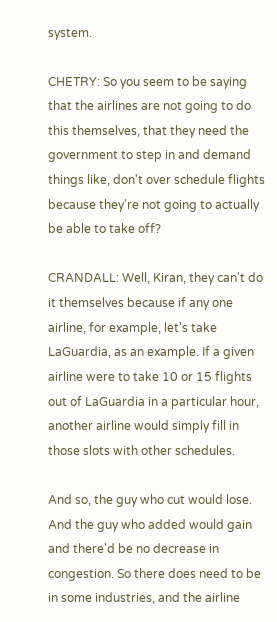system.

CHETRY: So you seem to be saying that the airlines are not going to do this themselves, that they need the government to step in and demand things like, don't over schedule flights because they're not going to actually be able to take off?

CRANDALL: Well, Kiran, they can't do it themselves because if any one airline, for example, let's take LaGuardia, as an example. If a given airline were to take 10 or 15 flights out of LaGuardia in a particular hour, another airline would simply fill in those slots with other schedules.

And so, the guy who cut would lose. And the guy who added would gain and there'd be no decrease in congestion. So there does need to be in some industries, and the airline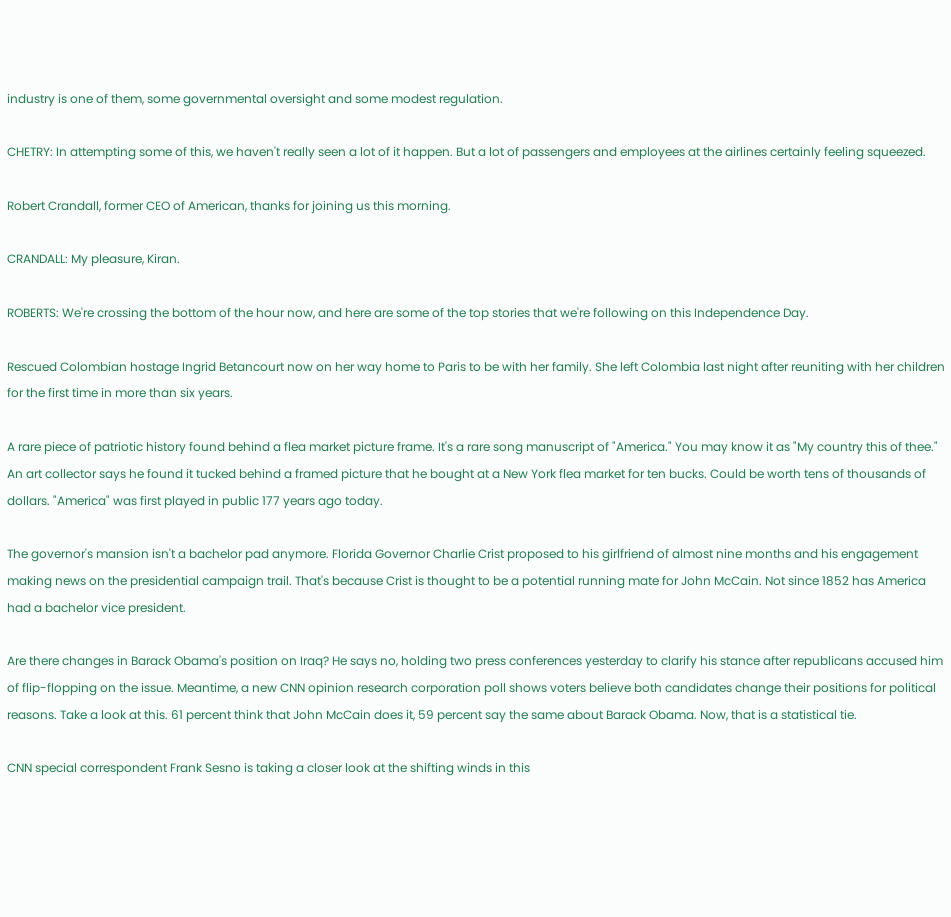industry is one of them, some governmental oversight and some modest regulation.

CHETRY: In attempting some of this, we haven't really seen a lot of it happen. But a lot of passengers and employees at the airlines certainly feeling squeezed.

Robert Crandall, former CEO of American, thanks for joining us this morning.

CRANDALL: My pleasure, Kiran.

ROBERTS: We're crossing the bottom of the hour now, and here are some of the top stories that we're following on this Independence Day.

Rescued Colombian hostage Ingrid Betancourt now on her way home to Paris to be with her family. She left Colombia last night after reuniting with her children for the first time in more than six years.

A rare piece of patriotic history found behind a flea market picture frame. It's a rare song manuscript of "America." You may know it as "My country this of thee." An art collector says he found it tucked behind a framed picture that he bought at a New York flea market for ten bucks. Could be worth tens of thousands of dollars. "America" was first played in public 177 years ago today.

The governor's mansion isn't a bachelor pad anymore. Florida Governor Charlie Crist proposed to his girlfriend of almost nine months and his engagement making news on the presidential campaign trail. That's because Crist is thought to be a potential running mate for John McCain. Not since 1852 has America had a bachelor vice president.

Are there changes in Barack Obama's position on Iraq? He says no, holding two press conferences yesterday to clarify his stance after republicans accused him of flip-flopping on the issue. Meantime, a new CNN opinion research corporation poll shows voters believe both candidates change their positions for political reasons. Take a look at this. 61 percent think that John McCain does it, 59 percent say the same about Barack Obama. Now, that is a statistical tie.

CNN special correspondent Frank Sesno is taking a closer look at the shifting winds in this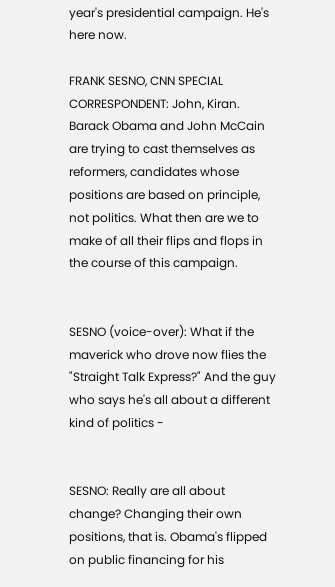year's presidential campaign. He's here now.

FRANK SESNO, CNN SPECIAL CORRESPONDENT: John, Kiran. Barack Obama and John McCain are trying to cast themselves as reformers, candidates whose positions are based on principle, not politics. What then are we to make of all their flips and flops in the course of this campaign.


SESNO (voice-over): What if the maverick who drove now flies the "Straight Talk Express?" And the guy who says he's all about a different kind of politics -


SESNO: Really are all about change? Changing their own positions, that is. Obama's flipped on public financing for his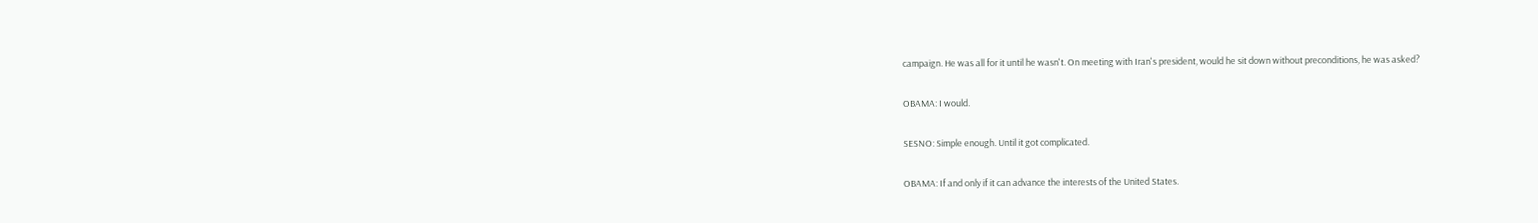campaign. He was all for it until he wasn't. On meeting with Iran's president, would he sit down without preconditions, he was asked?

OBAMA: I would.

SESNO: Simple enough. Until it got complicated.

OBAMA: If and only if it can advance the interests of the United States.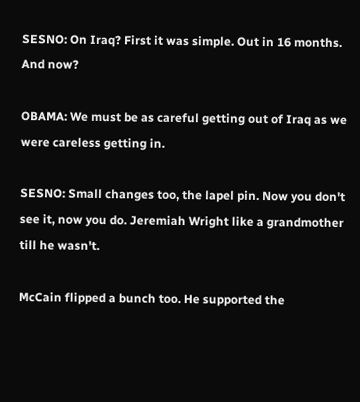SESNO: On Iraq? First it was simple. Out in 16 months. And now?

OBAMA: We must be as careful getting out of Iraq as we were careless getting in.

SESNO: Small changes too, the lapel pin. Now you don't see it, now you do. Jeremiah Wright like a grandmother till he wasn't.

McCain flipped a bunch too. He supported the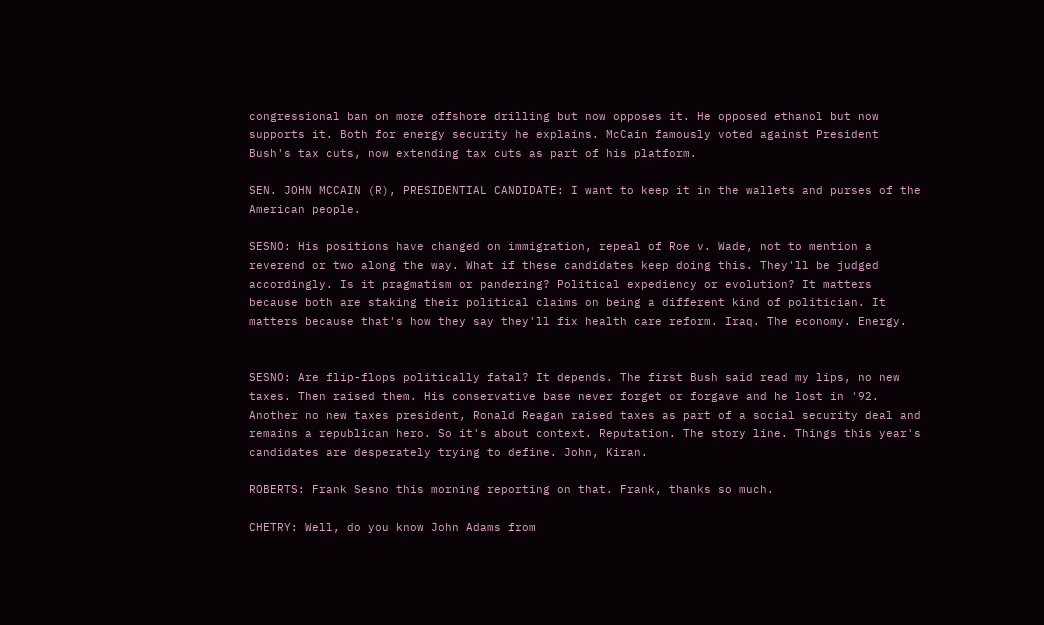congressional ban on more offshore drilling but now opposes it. He opposed ethanol but now supports it. Both for energy security he explains. McCain famously voted against President Bush's tax cuts, now extending tax cuts as part of his platform.

SEN. JOHN MCCAIN (R), PRESIDENTIAL CANDIDATE: I want to keep it in the wallets and purses of the American people.

SESNO: His positions have changed on immigration, repeal of Roe v. Wade, not to mention a reverend or two along the way. What if these candidates keep doing this. They'll be judged accordingly. Is it pragmatism or pandering? Political expediency or evolution? It matters because both are staking their political claims on being a different kind of politician. It matters because that's how they say they'll fix health care reform. Iraq. The economy. Energy.


SESNO: Are flip-flops politically fatal? It depends. The first Bush said read my lips, no new taxes. Then raised them. His conservative base never forget or forgave and he lost in '92. Another no new taxes president, Ronald Reagan raised taxes as part of a social security deal and remains a republican hero. So it's about context. Reputation. The story line. Things this year's candidates are desperately trying to define. John, Kiran.

ROBERTS: Frank Sesno this morning reporting on that. Frank, thanks so much.

CHETRY: Well, do you know John Adams from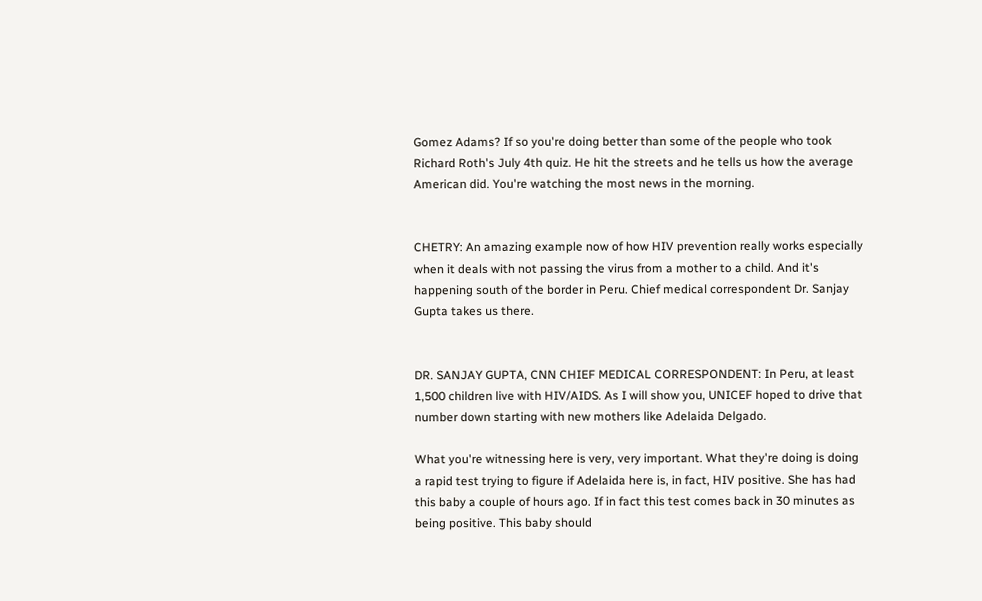Gomez Adams? If so you're doing better than some of the people who took Richard Roth's July 4th quiz. He hit the streets and he tells us how the average American did. You're watching the most news in the morning.


CHETRY: An amazing example now of how HIV prevention really works especially when it deals with not passing the virus from a mother to a child. And it's happening south of the border in Peru. Chief medical correspondent Dr. Sanjay Gupta takes us there.


DR. SANJAY GUPTA, CNN CHIEF MEDICAL CORRESPONDENT: In Peru, at least 1,500 children live with HIV/AIDS. As I will show you, UNICEF hoped to drive that number down starting with new mothers like Adelaida Delgado.

What you're witnessing here is very, very important. What they're doing is doing a rapid test trying to figure if Adelaida here is, in fact, HIV positive. She has had this baby a couple of hours ago. If in fact this test comes back in 30 minutes as being positive. This baby should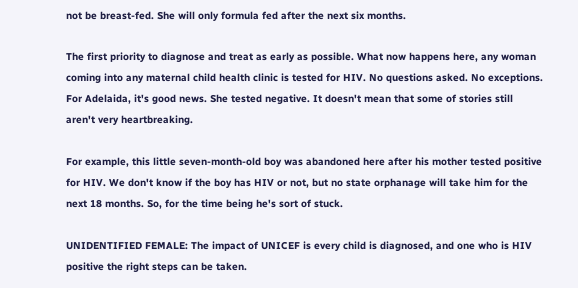not be breast-fed. She will only formula fed after the next six months.

The first priority to diagnose and treat as early as possible. What now happens here, any woman coming into any maternal child health clinic is tested for HIV. No questions asked. No exceptions. For Adelaida, it's good news. She tested negative. It doesn't mean that some of stories still aren't very heartbreaking.

For example, this little seven-month-old boy was abandoned here after his mother tested positive for HIV. We don't know if the boy has HIV or not, but no state orphanage will take him for the next 18 months. So, for the time being he's sort of stuck.

UNIDENTIFIED FEMALE: The impact of UNICEF is every child is diagnosed, and one who is HIV positive the right steps can be taken.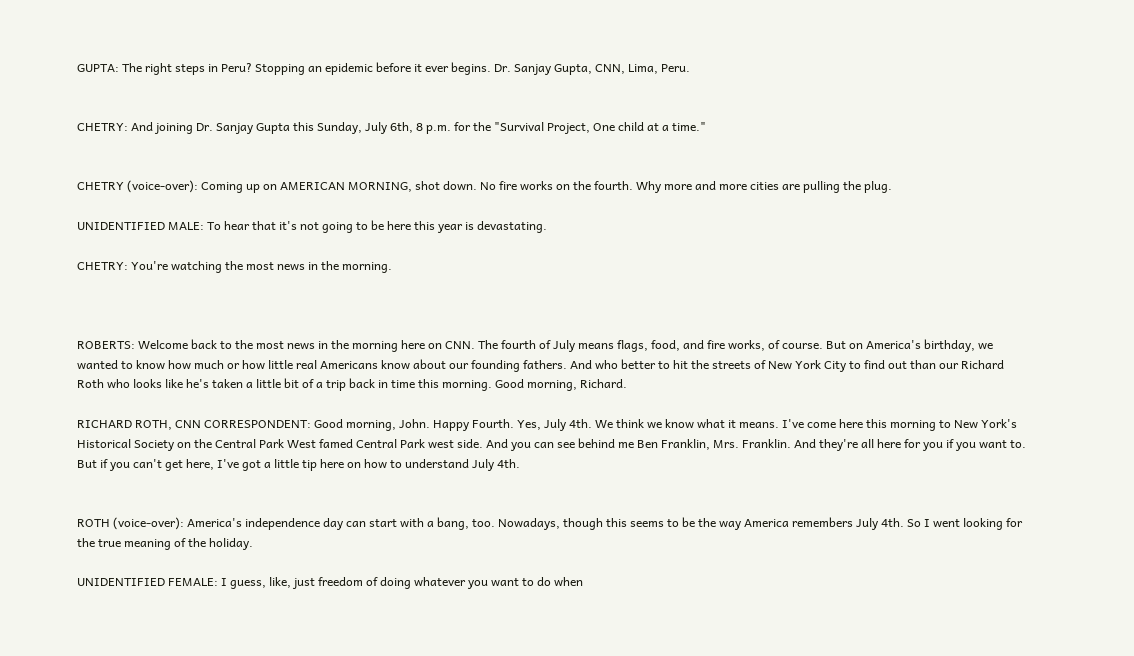GUPTA: The right steps in Peru? Stopping an epidemic before it ever begins. Dr. Sanjay Gupta, CNN, Lima, Peru.


CHETRY: And joining Dr. Sanjay Gupta this Sunday, July 6th, 8 p.m. for the "Survival Project, One child at a time."


CHETRY (voice-over): Coming up on AMERICAN MORNING, shot down. No fire works on the fourth. Why more and more cities are pulling the plug.

UNIDENTIFIED MALE: To hear that it's not going to be here this year is devastating.

CHETRY: You're watching the most news in the morning.



ROBERTS: Welcome back to the most news in the morning here on CNN. The fourth of July means flags, food, and fire works, of course. But on America's birthday, we wanted to know how much or how little real Americans know about our founding fathers. And who better to hit the streets of New York City to find out than our Richard Roth who looks like he's taken a little bit of a trip back in time this morning. Good morning, Richard.

RICHARD ROTH, CNN CORRESPONDENT: Good morning, John. Happy Fourth. Yes, July 4th. We think we know what it means. I've come here this morning to New York's Historical Society on the Central Park West famed Central Park west side. And you can see behind me Ben Franklin, Mrs. Franklin. And they're all here for you if you want to. But if you can't get here, I've got a little tip here on how to understand July 4th.


ROTH (voice-over): America's independence day can start with a bang, too. Nowadays, though this seems to be the way America remembers July 4th. So I went looking for the true meaning of the holiday.

UNIDENTIFIED FEMALE: I guess, like, just freedom of doing whatever you want to do when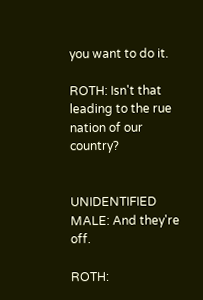you want to do it.

ROTH: Isn't that leading to the rue nation of our country?


UNIDENTIFIED MALE: And they're off.

ROTH: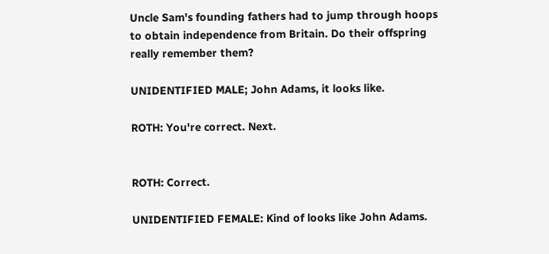Uncle Sam's founding fathers had to jump through hoops to obtain independence from Britain. Do their offspring really remember them?

UNIDENTIFIED MALE; John Adams, it looks like.

ROTH: You're correct. Next.


ROTH: Correct.

UNIDENTIFIED FEMALE: Kind of looks like John Adams.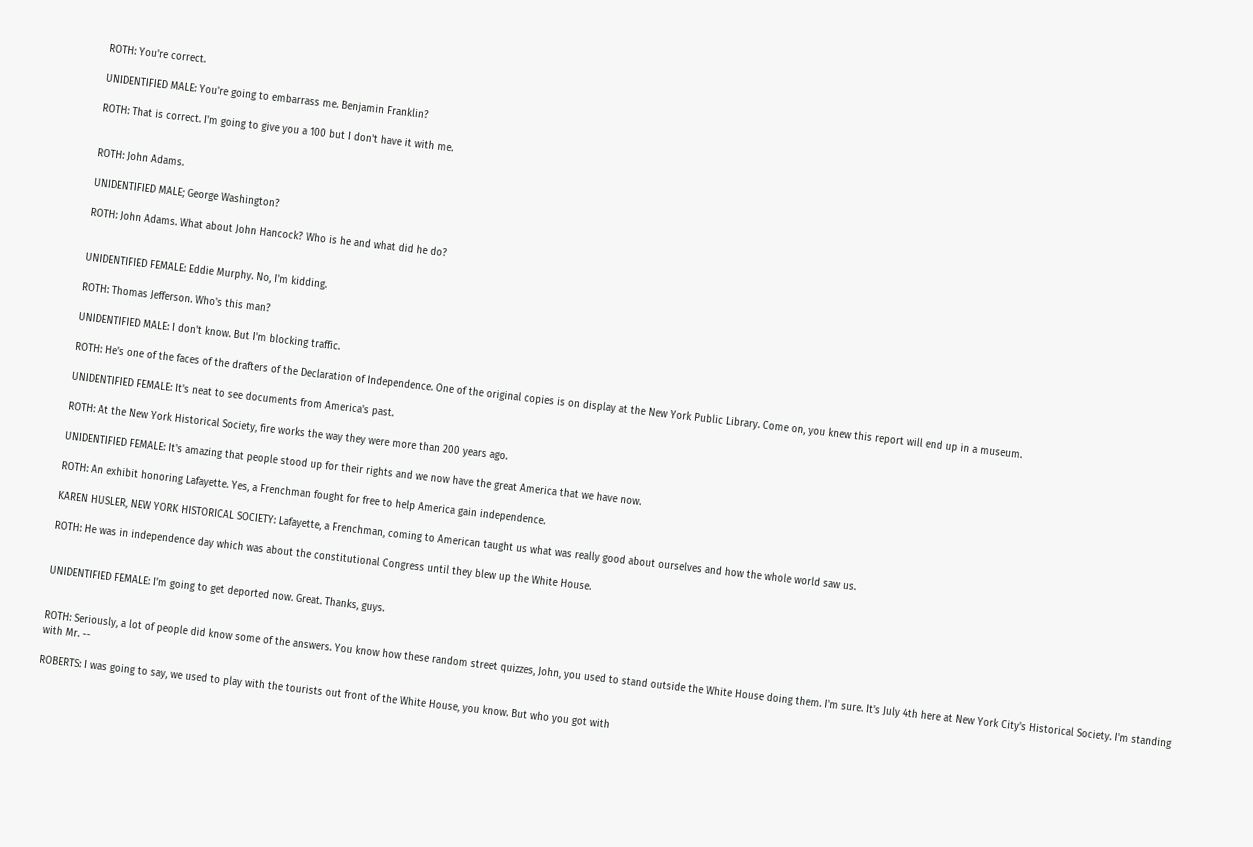ROTH: You're correct.

UNIDENTIFIED MALE: You're going to embarrass me. Benjamin Franklin?

ROTH: That is correct. I'm going to give you a 100 but I don't have it with me.


ROTH: John Adams.

UNIDENTIFIED MALE; George Washington?

ROTH: John Adams. What about John Hancock? Who is he and what did he do?


UNIDENTIFIED FEMALE: Eddie Murphy. No, I'm kidding.

ROTH: Thomas Jefferson. Who's this man?

UNIDENTIFIED MALE: I don't know. But I'm blocking traffic.

ROTH: He's one of the faces of the drafters of the Declaration of Independence. One of the original copies is on display at the New York Public Library. Come on, you knew this report will end up in a museum.

UNIDENTIFIED FEMALE: It's neat to see documents from America's past.

ROTH: At the New York Historical Society, fire works the way they were more than 200 years ago.

UNIDENTIFIED FEMALE: It's amazing that people stood up for their rights and we now have the great America that we have now.

ROTH: An exhibit honoring Lafayette. Yes, a Frenchman fought for free to help America gain independence.

KAREN HUSLER, NEW YORK HISTORICAL SOCIETY: Lafayette, a Frenchman, coming to American taught us what was really good about ourselves and how the whole world saw us.

ROTH: He was in independence day which was about the constitutional Congress until they blew up the White House.


UNIDENTIFIED FEMALE: I'm going to get deported now. Great. Thanks, guys.


ROTH: Seriously, a lot of people did know some of the answers. You know how these random street quizzes, John, you used to stand outside the White House doing them. I'm sure. It's July 4th here at New York City's Historical Society. I'm standing with Mr. --

ROBERTS: I was going to say, we used to play with the tourists out front of the White House, you know. But who you got with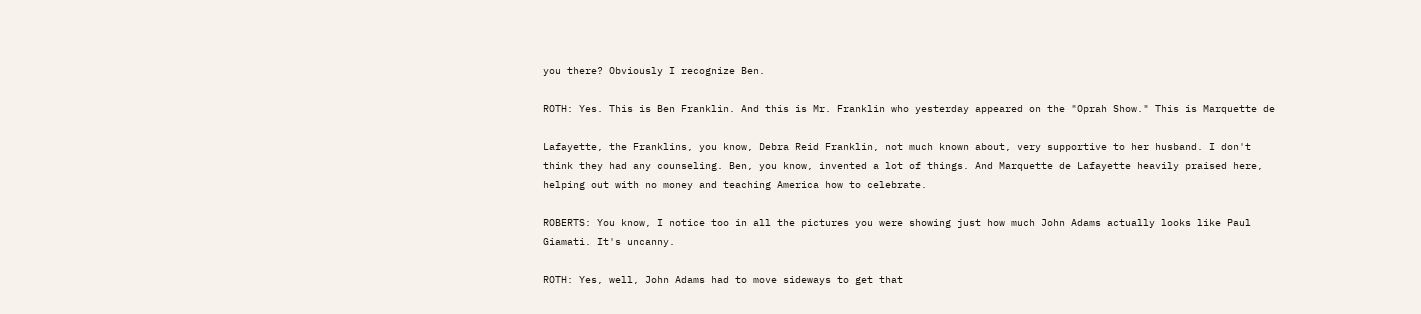you there? Obviously I recognize Ben.

ROTH: Yes. This is Ben Franklin. And this is Mr. Franklin who yesterday appeared on the "Oprah Show." This is Marquette de

Lafayette, the Franklins, you know, Debra Reid Franklin, not much known about, very supportive to her husband. I don't think they had any counseling. Ben, you know, invented a lot of things. And Marquette de Lafayette heavily praised here, helping out with no money and teaching America how to celebrate.

ROBERTS: You know, I notice too in all the pictures you were showing just how much John Adams actually looks like Paul Giamati. It's uncanny.

ROTH: Yes, well, John Adams had to move sideways to get that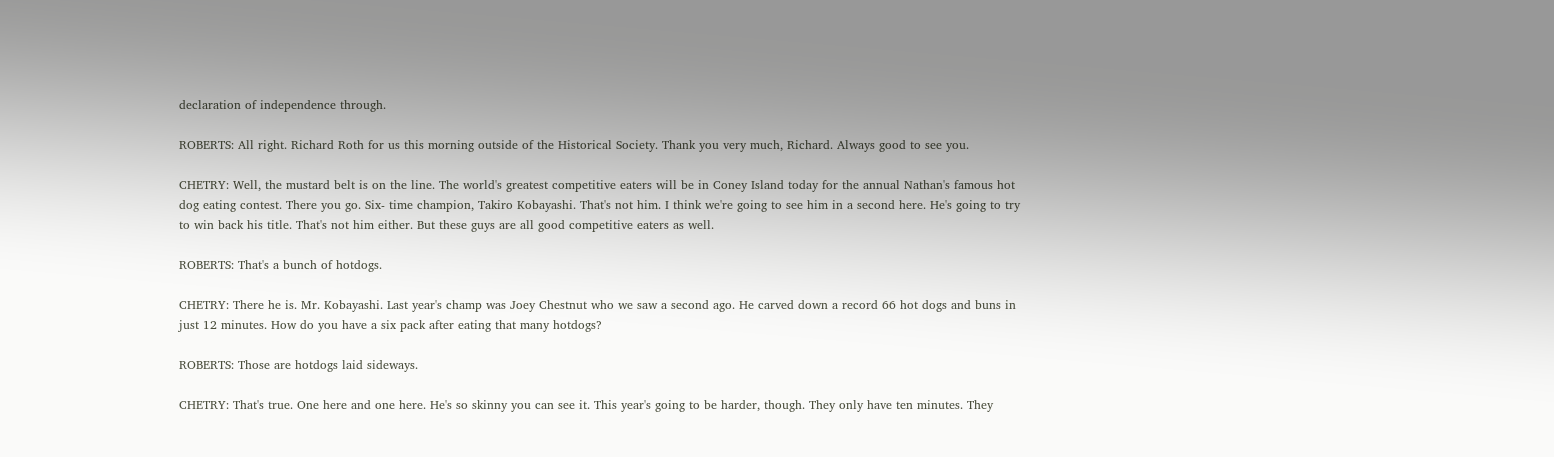declaration of independence through.

ROBERTS: All right. Richard Roth for us this morning outside of the Historical Society. Thank you very much, Richard. Always good to see you.

CHETRY: Well, the mustard belt is on the line. The world's greatest competitive eaters will be in Coney Island today for the annual Nathan's famous hot dog eating contest. There you go. Six- time champion, Takiro Kobayashi. That's not him. I think we're going to see him in a second here. He's going to try to win back his title. That's not him either. But these guys are all good competitive eaters as well.

ROBERTS: That's a bunch of hotdogs.

CHETRY: There he is. Mr. Kobayashi. Last year's champ was Joey Chestnut who we saw a second ago. He carved down a record 66 hot dogs and buns in just 12 minutes. How do you have a six pack after eating that many hotdogs?

ROBERTS: Those are hotdogs laid sideways.

CHETRY: That's true. One here and one here. He's so skinny you can see it. This year's going to be harder, though. They only have ten minutes. They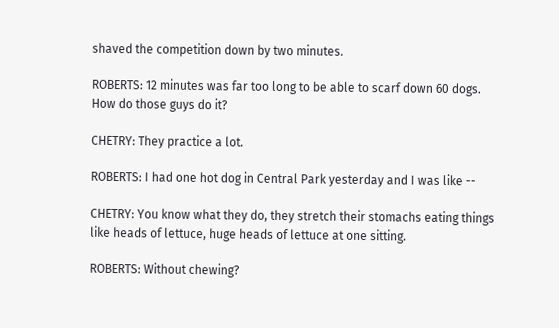shaved the competition down by two minutes.

ROBERTS: 12 minutes was far too long to be able to scarf down 60 dogs. How do those guys do it?

CHETRY: They practice a lot.

ROBERTS: I had one hot dog in Central Park yesterday and I was like --

CHETRY: You know what they do, they stretch their stomachs eating things like heads of lettuce, huge heads of lettuce at one sitting.

ROBERTS: Without chewing?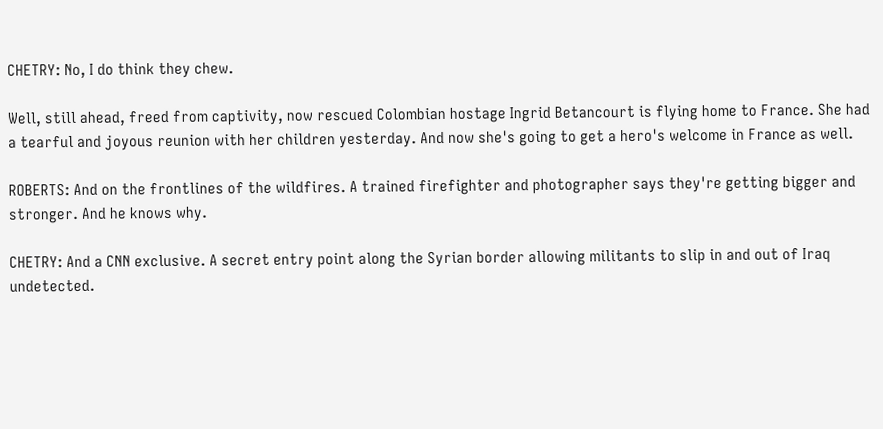CHETRY: No, I do think they chew.

Well, still ahead, freed from captivity, now rescued Colombian hostage Ingrid Betancourt is flying home to France. She had a tearful and joyous reunion with her children yesterday. And now she's going to get a hero's welcome in France as well.

ROBERTS: And on the frontlines of the wildfires. A trained firefighter and photographer says they're getting bigger and stronger. And he knows why.

CHETRY: And a CNN exclusive. A secret entry point along the Syrian border allowing militants to slip in and out of Iraq undetected.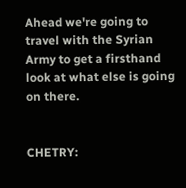Ahead we're going to travel with the Syrian Army to get a firsthand look at what else is going on there.


CHETRY: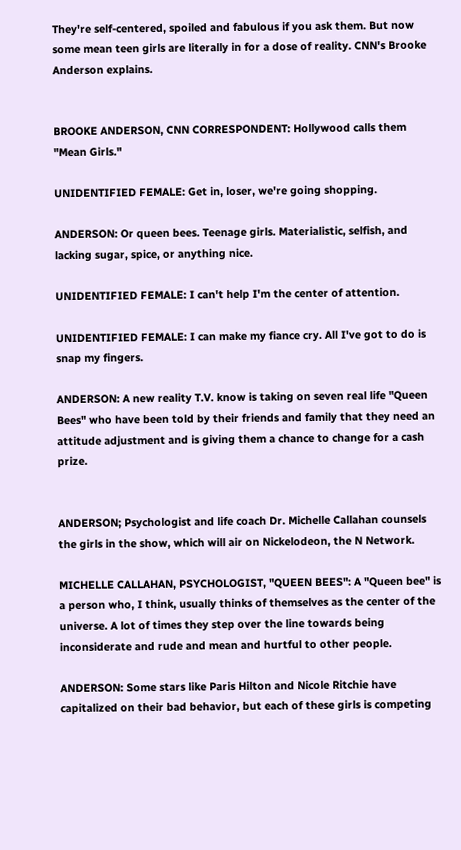They're self-centered, spoiled and fabulous if you ask them. But now some mean teen girls are literally in for a dose of reality. CNN's Brooke Anderson explains.


BROOKE ANDERSON, CNN CORRESPONDENT: Hollywood calls them "Mean Girls."

UNIDENTIFIED FEMALE: Get in, loser, we're going shopping.

ANDERSON: Or queen bees. Teenage girls. Materialistic, selfish, and lacking sugar, spice, or anything nice.

UNIDENTIFIED FEMALE: I can't help I'm the center of attention.

UNIDENTIFIED FEMALE: I can make my fiance cry. All I've got to do is snap my fingers.

ANDERSON: A new reality T.V. know is taking on seven real life "Queen Bees" who have been told by their friends and family that they need an attitude adjustment and is giving them a chance to change for a cash prize.


ANDERSON; Psychologist and life coach Dr. Michelle Callahan counsels the girls in the show, which will air on Nickelodeon, the N Network.

MICHELLE CALLAHAN, PSYCHOLOGIST, "QUEEN BEES": A "Queen bee" is a person who, I think, usually thinks of themselves as the center of the universe. A lot of times they step over the line towards being inconsiderate and rude and mean and hurtful to other people.

ANDERSON: Some stars like Paris Hilton and Nicole Ritchie have capitalized on their bad behavior, but each of these girls is competing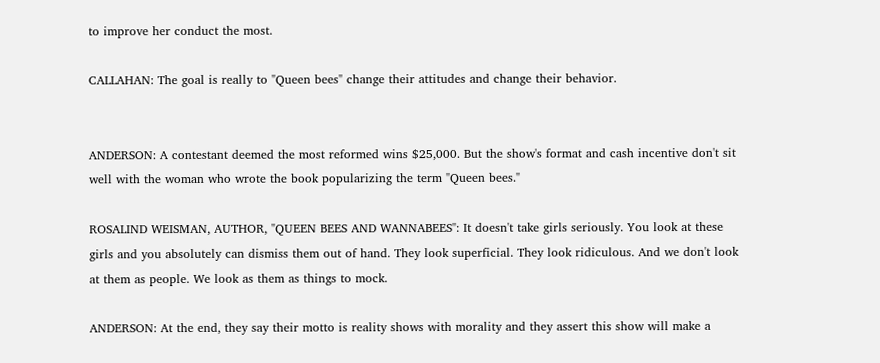to improve her conduct the most.

CALLAHAN: The goal is really to "Queen bees" change their attitudes and change their behavior.


ANDERSON: A contestant deemed the most reformed wins $25,000. But the show's format and cash incentive don't sit well with the woman who wrote the book popularizing the term "Queen bees."

ROSALIND WEISMAN, AUTHOR, "QUEEN BEES AND WANNABEES": It doesn't take girls seriously. You look at these girls and you absolutely can dismiss them out of hand. They look superficial. They look ridiculous. And we don't look at them as people. We look as them as things to mock.

ANDERSON: At the end, they say their motto is reality shows with morality and they assert this show will make a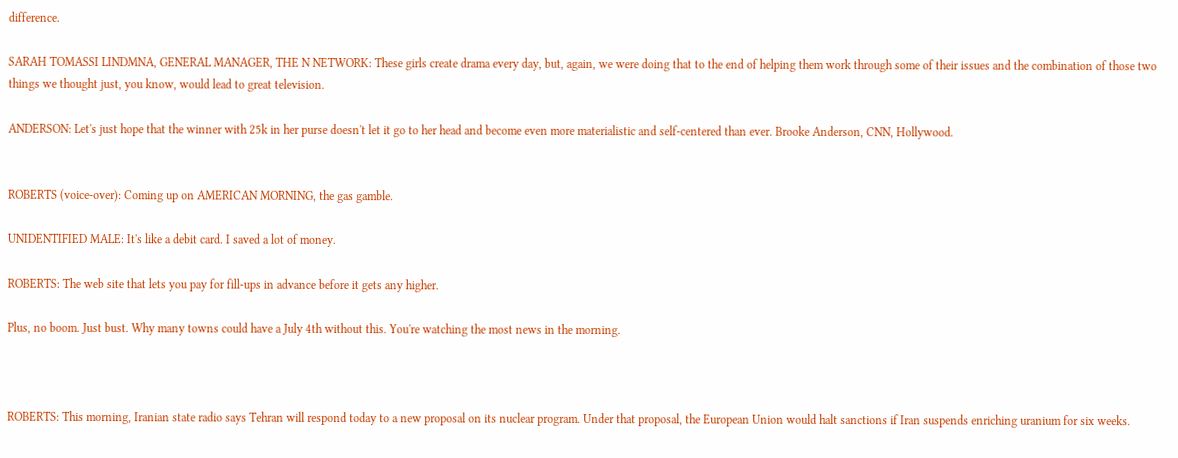difference.

SARAH TOMASSI LINDMNA, GENERAL MANAGER, THE N NETWORK: These girls create drama every day, but, again, we were doing that to the end of helping them work through some of their issues and the combination of those two things we thought just, you know, would lead to great television.

ANDERSON: Let's just hope that the winner with 25k in her purse doesn't let it go to her head and become even more materialistic and self-centered than ever. Brooke Anderson, CNN, Hollywood.


ROBERTS (voice-over): Coming up on AMERICAN MORNING, the gas gamble.

UNIDENTIFIED MALE: It's like a debit card. I saved a lot of money.

ROBERTS: The web site that lets you pay for fill-ups in advance before it gets any higher.

Plus, no boom. Just bust. Why many towns could have a July 4th without this. You're watching the most news in the morning.



ROBERTS: This morning, Iranian state radio says Tehran will respond today to a new proposal on its nuclear program. Under that proposal, the European Union would halt sanctions if Iran suspends enriching uranium for six weeks.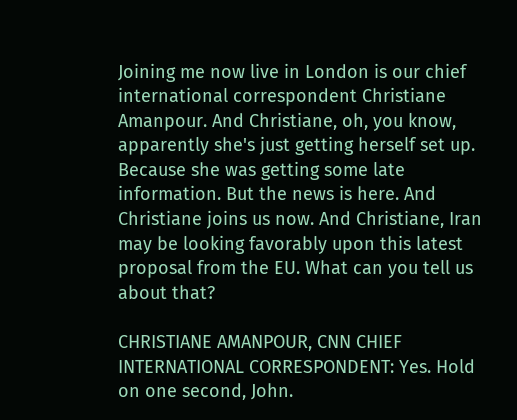Joining me now live in London is our chief international correspondent Christiane Amanpour. And Christiane, oh, you know, apparently she's just getting herself set up. Because she was getting some late information. But the news is here. And Christiane joins us now. And Christiane, Iran may be looking favorably upon this latest proposal from the EU. What can you tell us about that?

CHRISTIANE AMANPOUR, CNN CHIEF INTERNATIONAL CORRESPONDENT: Yes. Hold on one second, John.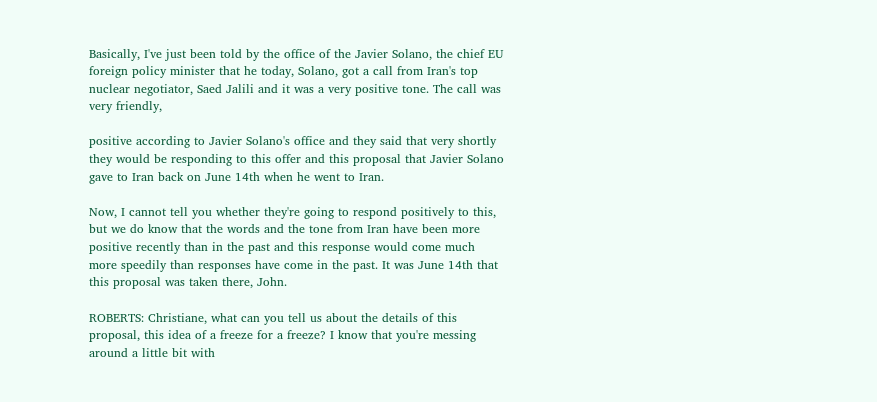Basically, I've just been told by the office of the Javier Solano, the chief EU foreign policy minister that he today, Solano, got a call from Iran's top nuclear negotiator, Saed Jalili and it was a very positive tone. The call was very friendly,

positive according to Javier Solano's office and they said that very shortly they would be responding to this offer and this proposal that Javier Solano gave to Iran back on June 14th when he went to Iran.

Now, I cannot tell you whether they're going to respond positively to this, but we do know that the words and the tone from Iran have been more positive recently than in the past and this response would come much more speedily than responses have come in the past. It was June 14th that this proposal was taken there, John.

ROBERTS: Christiane, what can you tell us about the details of this proposal, this idea of a freeze for a freeze? I know that you're messing around a little bit with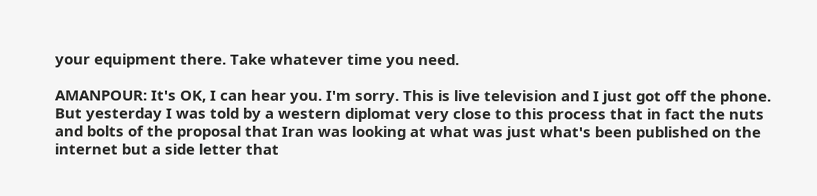your equipment there. Take whatever time you need.

AMANPOUR: It's OK, I can hear you. I'm sorry. This is live television and I just got off the phone. But yesterday I was told by a western diplomat very close to this process that in fact the nuts and bolts of the proposal that Iran was looking at what was just what's been published on the internet but a side letter that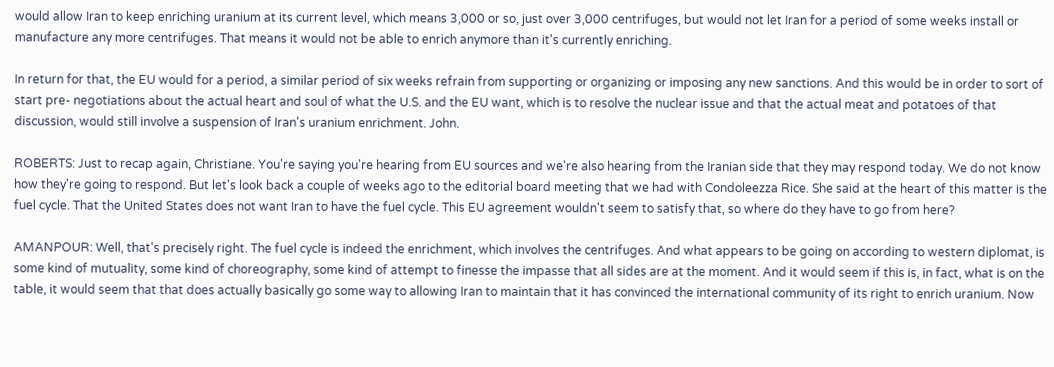would allow Iran to keep enriching uranium at its current level, which means 3,000 or so, just over 3,000 centrifuges, but would not let Iran for a period of some weeks install or manufacture any more centrifuges. That means it would not be able to enrich anymore than it's currently enriching.

In return for that, the EU would for a period, a similar period of six weeks refrain from supporting or organizing or imposing any new sanctions. And this would be in order to sort of start pre- negotiations about the actual heart and soul of what the U.S. and the EU want, which is to resolve the nuclear issue and that the actual meat and potatoes of that discussion, would still involve a suspension of Iran's uranium enrichment. John.

ROBERTS: Just to recap again, Christiane. You're saying you're hearing from EU sources and we're also hearing from the Iranian side that they may respond today. We do not know how they're going to respond. But let's look back a couple of weeks ago to the editorial board meeting that we had with Condoleezza Rice. She said at the heart of this matter is the fuel cycle. That the United States does not want Iran to have the fuel cycle. This EU agreement wouldn't seem to satisfy that, so where do they have to go from here?

AMANPOUR: Well, that's precisely right. The fuel cycle is indeed the enrichment, which involves the centrifuges. And what appears to be going on according to western diplomat, is some kind of mutuality, some kind of choreography, some kind of attempt to finesse the impasse that all sides are at the moment. And it would seem if this is, in fact, what is on the table, it would seem that that does actually basically go some way to allowing Iran to maintain that it has convinced the international community of its right to enrich uranium. Now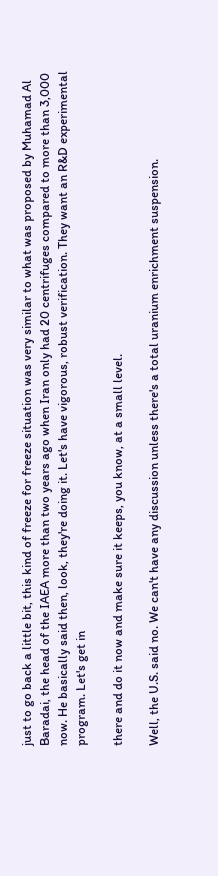just to go back a little bit, this kind of freeze for freeze situation was very similar to what was proposed by Muhamad Al Baradai, the head of the IAEA more than two years ago when Iran only had 20 centrifuges compared to more than 3,000 now. He basically said then, look, they're doing it. Let's have vigorous, robust verification. They want an R&D experimental program. Let's get in

there and do it now and make sure it keeps, you know, at a small level.

Well, the U.S. said no. We can't have any discussion unless there's a total uranium enrichment suspension.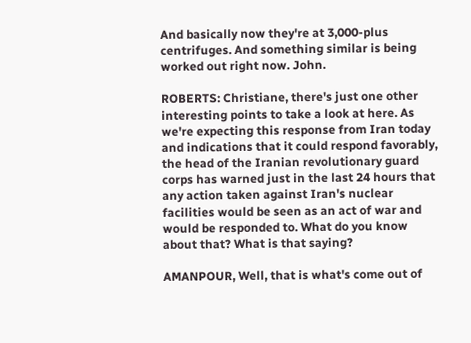And basically now they're at 3,000-plus centrifuges. And something similar is being worked out right now. John.

ROBERTS: Christiane, there's just one other interesting points to take a look at here. As we're expecting this response from Iran today and indications that it could respond favorably, the head of the Iranian revolutionary guard corps has warned just in the last 24 hours that any action taken against Iran's nuclear facilities would be seen as an act of war and would be responded to. What do you know about that? What is that saying?

AMANPOUR, Well, that is what's come out of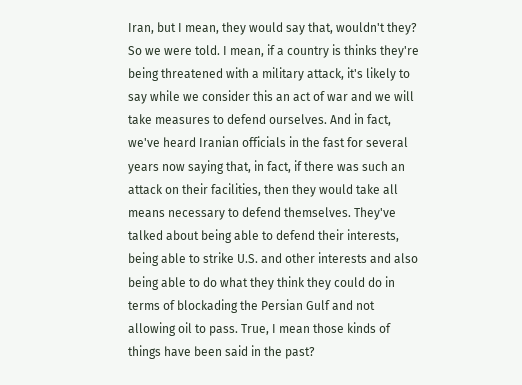Iran, but I mean, they would say that, wouldn't they? So we were told. I mean, if a country is thinks they're being threatened with a military attack, it's likely to say while we consider this an act of war and we will take measures to defend ourselves. And in fact, we've heard Iranian officials in the fast for several years now saying that, in fact, if there was such an attack on their facilities, then they would take all means necessary to defend themselves. They've talked about being able to defend their interests, being able to strike U.S. and other interests and also being able to do what they think they could do in terms of blockading the Persian Gulf and not allowing oil to pass. True, I mean those kinds of things have been said in the past?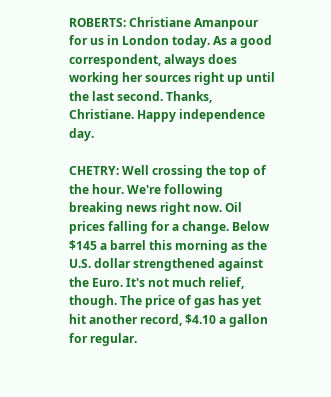ROBERTS: Christiane Amanpour for us in London today. As a good correspondent, always does working her sources right up until the last second. Thanks, Christiane. Happy independence day.

CHETRY: Well crossing the top of the hour. We're following breaking news right now. Oil prices falling for a change. Below $145 a barrel this morning as the U.S. dollar strengthened against the Euro. It's not much relief, though. The price of gas has yet hit another record, $4.10 a gallon for regular.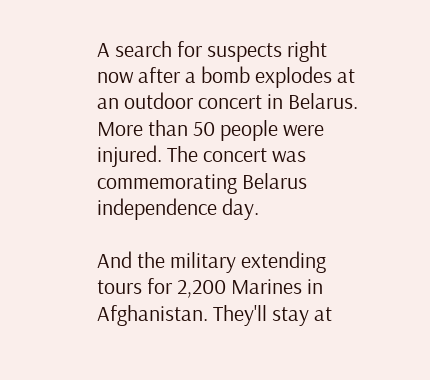A search for suspects right now after a bomb explodes at an outdoor concert in Belarus. More than 50 people were injured. The concert was commemorating Belarus independence day.

And the military extending tours for 2,200 Marines in Afghanistan. They'll stay at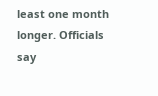least one month longer. Officials say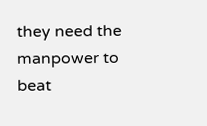they need the manpower to beat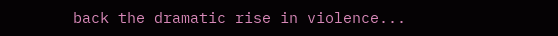back the dramatic rise in violence...